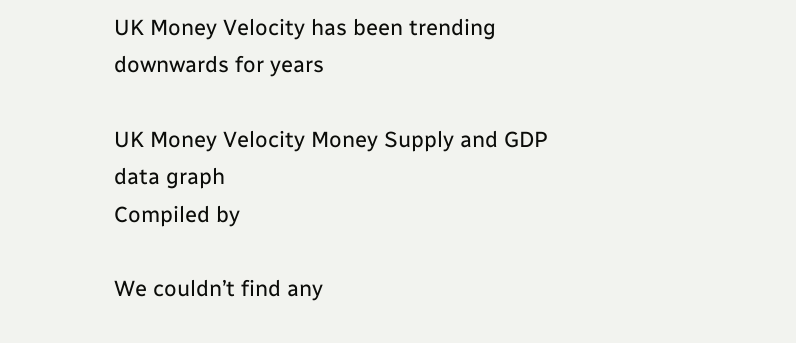UK Money Velocity has been trending downwards for years

UK Money Velocity Money Supply and GDP data graph
Compiled by

We couldn’t find any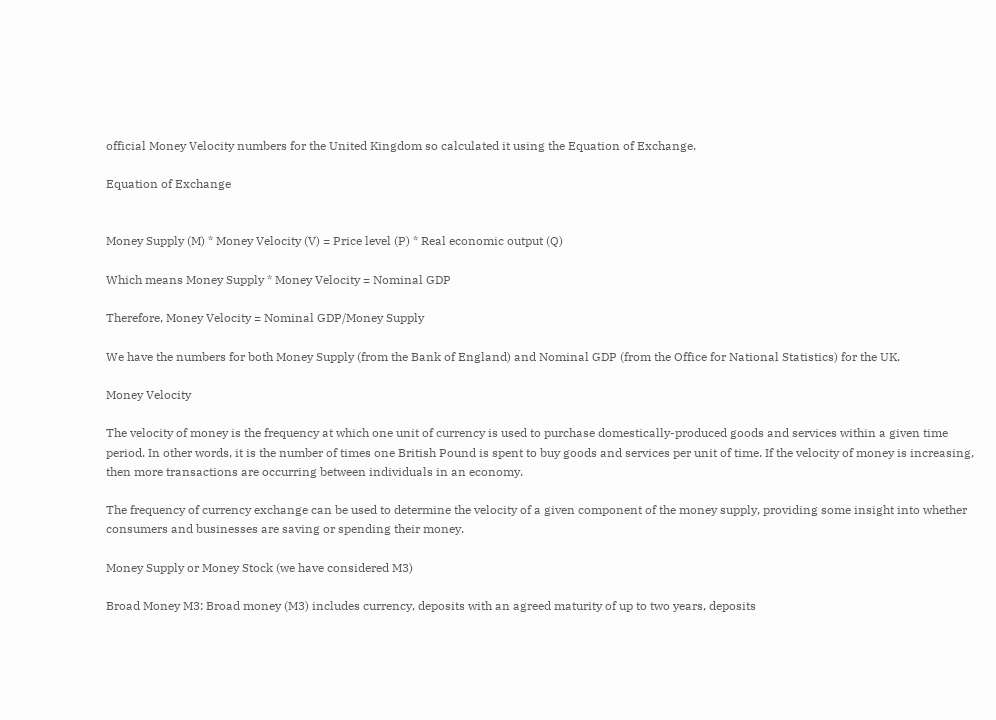official Money Velocity numbers for the United Kingdom so calculated it using the Equation of Exchange.

Equation of Exchange


Money Supply (M) * Money Velocity (V) = Price level (P) * Real economic output (Q)

Which means Money Supply * Money Velocity = Nominal GDP

Therefore, Money Velocity = Nominal GDP/Money Supply

We have the numbers for both Money Supply (from the Bank of England) and Nominal GDP (from the Office for National Statistics) for the UK.

Money Velocity

The velocity of money is the frequency at which one unit of currency is used to purchase domestically-produced goods and services within a given time period. In other words, it is the number of times one British Pound is spent to buy goods and services per unit of time. If the velocity of money is increasing, then more transactions are occurring between individuals in an economy.

The frequency of currency exchange can be used to determine the velocity of a given component of the money supply, providing some insight into whether consumers and businesses are saving or spending their money.

Money Supply or Money Stock (we have considered M3)

Broad Money M3: Broad money (M3) includes currency, deposits with an agreed maturity of up to two years, deposits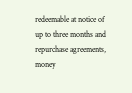redeemable at notice of up to three months and repurchase agreements, money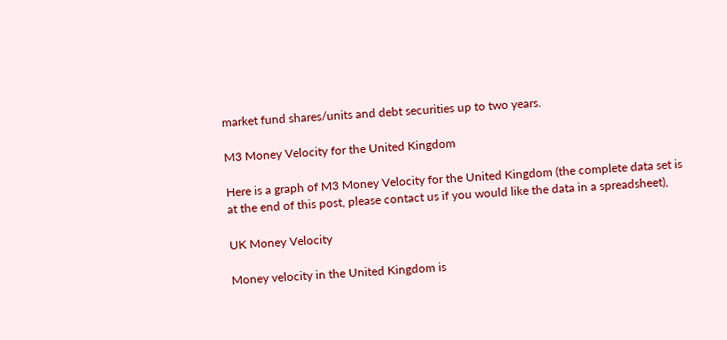market fund shares/units and debt securities up to two years.

M3 Money Velocity for the United Kingdom

Here is a graph of M3 Money Velocity for the United Kingdom (the complete data set is at the end of this post, please contact us if you would like the data in a spreadsheet),

UK Money Velocity

Money velocity in the United Kingdom is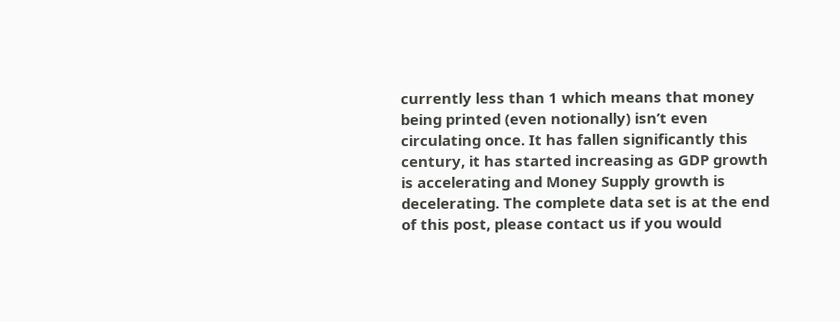currently less than 1 which means that money being printed (even notionally) isn’t even circulating once. It has fallen significantly this century, it has started increasing as GDP growth is accelerating and Money Supply growth is decelerating. The complete data set is at the end of this post, please contact us if you would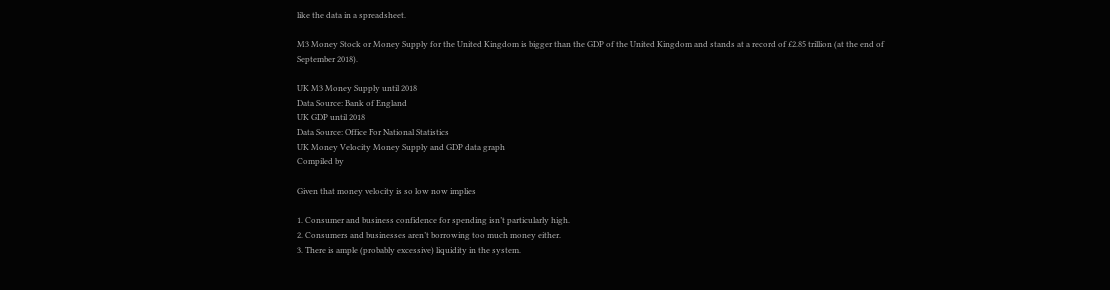like the data in a spreadsheet.

M3 Money Stock or Money Supply for the United Kingdom is bigger than the GDP of the United Kingdom and stands at a record of £2.85 trillion (at the end of September 2018).

UK M3 Money Supply until 2018
Data Source: Bank of England
UK GDP until 2018
Data Source: Office For National Statistics
UK Money Velocity Money Supply and GDP data graph
Compiled by

Given that money velocity is so low now implies

1. Consumer and business confidence for spending isn’t particularly high.
2. Consumers and businesses aren’t borrowing too much money either.
3. There is ample (probably excessive) liquidity in the system.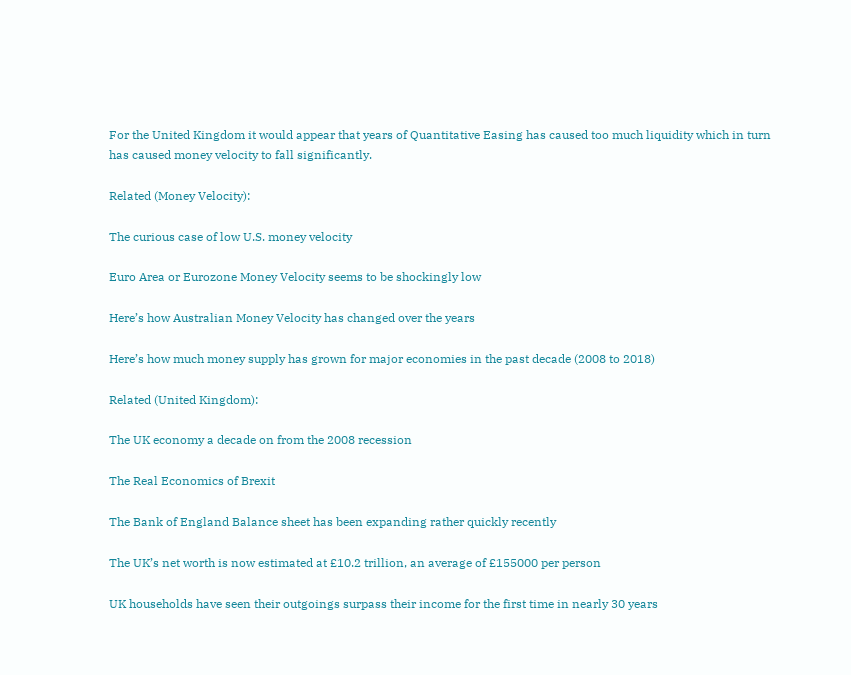For the United Kingdom it would appear that years of Quantitative Easing has caused too much liquidity which in turn has caused money velocity to fall significantly.

Related (Money Velocity):

The curious case of low U.S. money velocity

Euro Area or Eurozone Money Velocity seems to be shockingly low

Here’s how Australian Money Velocity has changed over the years

Here’s how much money supply has grown for major economies in the past decade (2008 to 2018)

Related (United Kingdom):

The UK economy a decade on from the 2008 recession

The Real Economics of Brexit

The Bank of England Balance sheet has been expanding rather quickly recently

The UK’s net worth is now estimated at £10.2 trillion, an average of £155000 per person

UK households have seen their outgoings surpass their income for the first time in nearly 30 years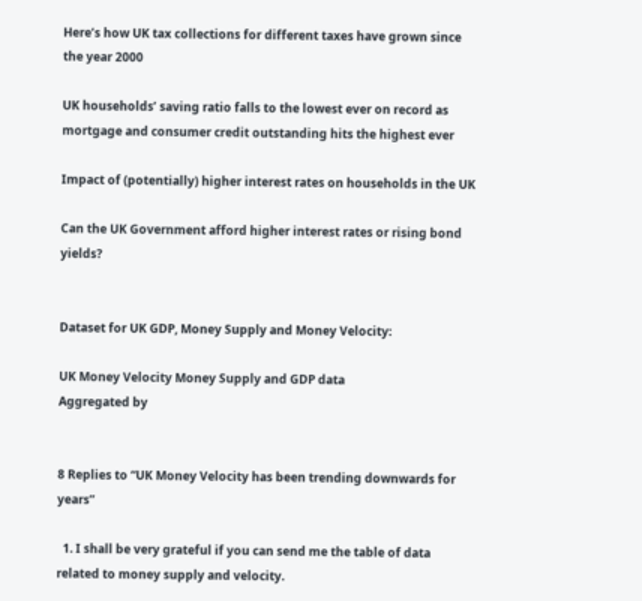Here’s how UK tax collections for different taxes have grown since the year 2000

UK households’ saving ratio falls to the lowest ever on record as mortgage and consumer credit outstanding hits the highest ever

Impact of (potentially) higher interest rates on households in the UK

Can the UK Government afford higher interest rates or rising bond yields?


Dataset for UK GDP, Money Supply and Money Velocity:

UK Money Velocity Money Supply and GDP data
Aggregated by


8 Replies to “UK Money Velocity has been trending downwards for years”

  1. I shall be very grateful if you can send me the table of data related to money supply and velocity.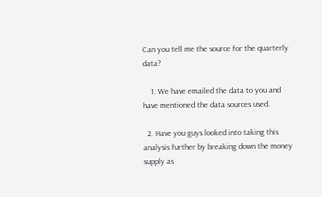Can you tell me the source for the quarterly data?

    1. We have emailed the data to you and have mentioned the data sources used.

  2. Have you guys looked into taking this analysis further by breaking down the money supply as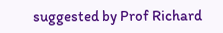suggested by Prof Richard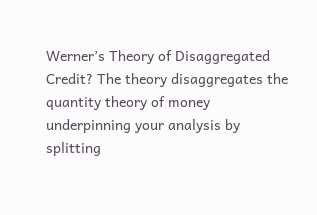Werner’s Theory of Disaggregated Credit? The theory disaggregates the quantity theory of money underpinning your analysis by splitting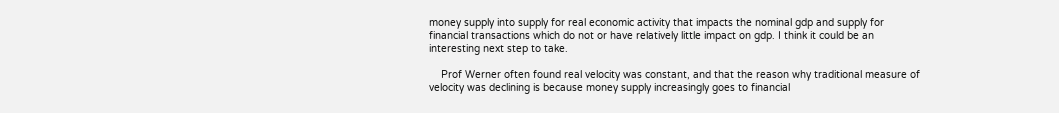money supply into supply for real economic activity that impacts the nominal gdp and supply for financial transactions which do not or have relatively little impact on gdp. I think it could be an interesting next step to take.

    Prof Werner often found real velocity was constant, and that the reason why traditional measure of velocity was declining is because money supply increasingly goes to financial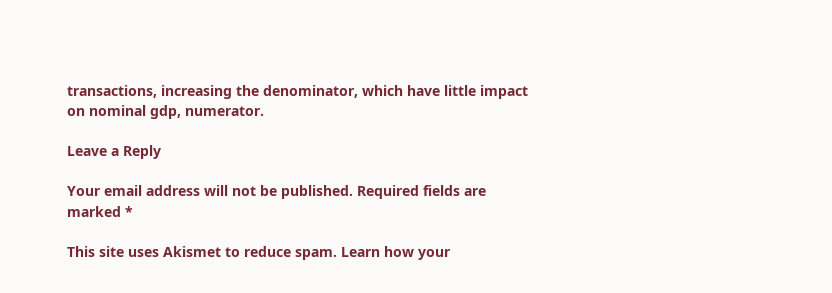transactions, increasing the denominator, which have little impact on nominal gdp, numerator.

Leave a Reply

Your email address will not be published. Required fields are marked *

This site uses Akismet to reduce spam. Learn how your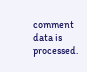comment data is processed.